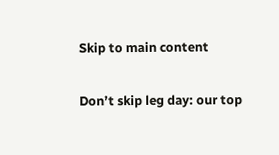Skip to main content

Don’t skip leg day: our top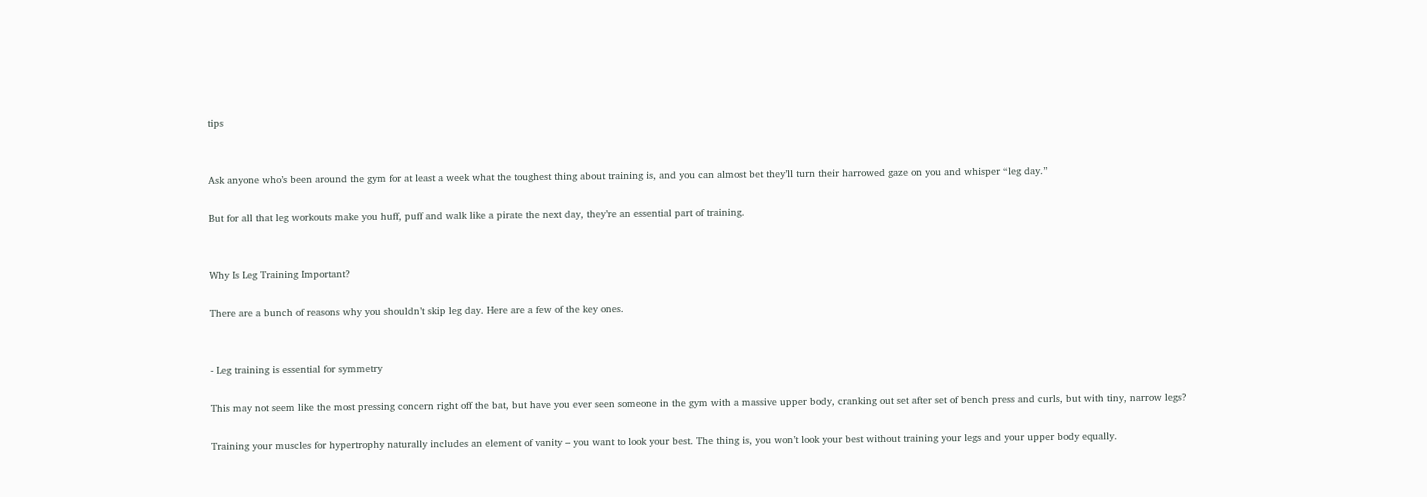tips


Ask anyone who’s been around the gym for at least a week what the toughest thing about training is, and you can almost bet they’ll turn their harrowed gaze on you and whisper “leg day.”

But for all that leg workouts make you huff, puff and walk like a pirate the next day, they’re an essential part of training.


Why Is Leg Training Important?

There are a bunch of reasons why you shouldn’t skip leg day. Here are a few of the key ones.


- Leg training is essential for symmetry

This may not seem like the most pressing concern right off the bat, but have you ever seen someone in the gym with a massive upper body, cranking out set after set of bench press and curls, but with tiny, narrow legs?

Training your muscles for hypertrophy naturally includes an element of vanity – you want to look your best. The thing is, you won’t look your best without training your legs and your upper body equally.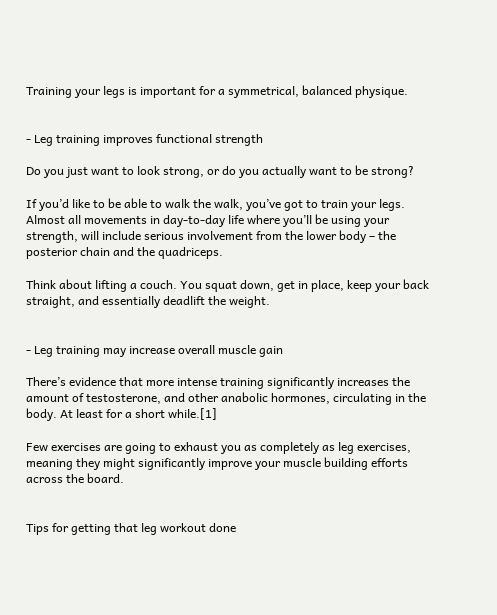Training your legs is important for a symmetrical, balanced physique.


- Leg training improves functional strength

Do you just want to look strong, or do you actually want to be strong?

If you’d like to be able to walk the walk, you’ve got to train your legs. Almost all movements in day-to-day life where you’ll be using your strength, will include serious involvement from the lower body – the posterior chain and the quadriceps.

Think about lifting a couch. You squat down, get in place, keep your back straight, and essentially deadlift the weight.


- Leg training may increase overall muscle gain

There’s evidence that more intense training significantly increases the amount of testosterone, and other anabolic hormones, circulating in the body. At least for a short while.[1]

Few exercises are going to exhaust you as completely as leg exercises, meaning they might significantly improve your muscle building efforts across the board.


Tips for getting that leg workout done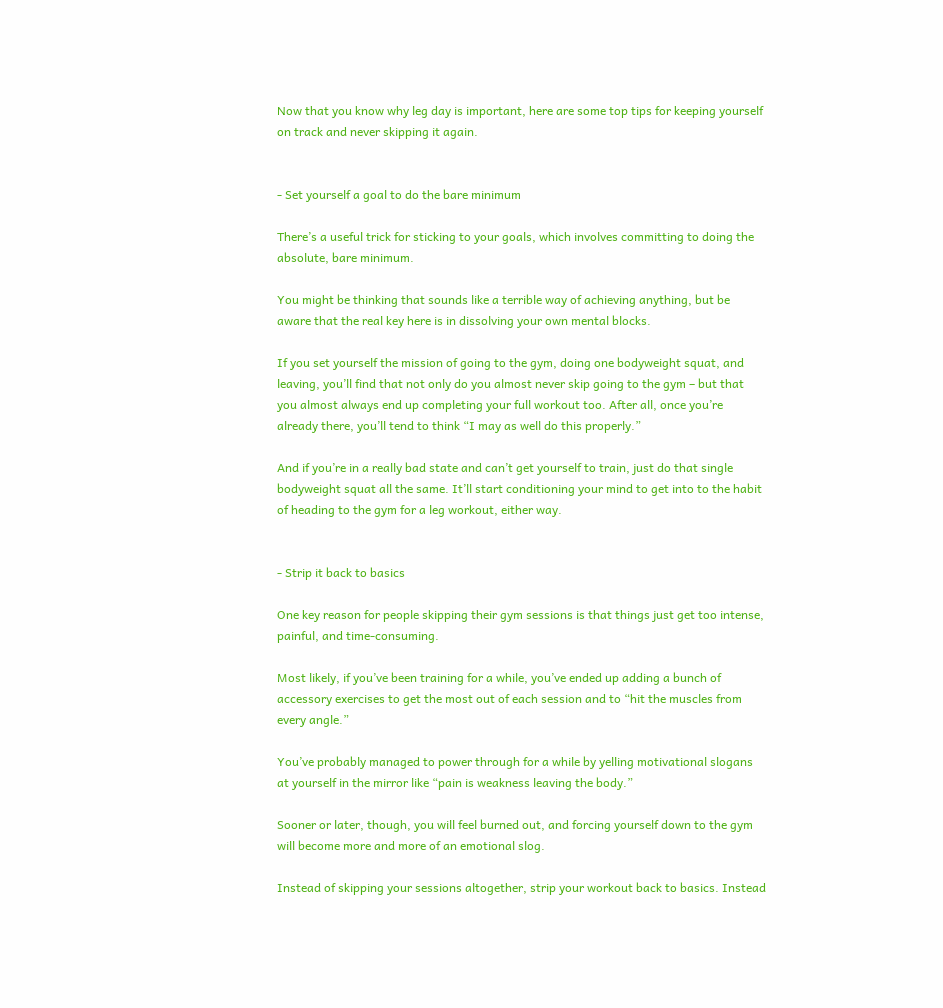Now that you know why leg day is important, here are some top tips for keeping yourself on track and never skipping it again.


- Set yourself a goal to do the bare minimum

There’s a useful trick for sticking to your goals, which involves committing to doing the absolute, bare minimum.

You might be thinking that sounds like a terrible way of achieving anything, but be aware that the real key here is in dissolving your own mental blocks.

If you set yourself the mission of going to the gym, doing one bodyweight squat, and leaving, you’ll find that not only do you almost never skip going to the gym – but that you almost always end up completing your full workout too. After all, once you’re already there, you’ll tend to think “I may as well do this properly.”

And if you’re in a really bad state and can’t get yourself to train, just do that single bodyweight squat all the same. It’ll start conditioning your mind to get into to the habit of heading to the gym for a leg workout, either way.


- Strip it back to basics

One key reason for people skipping their gym sessions is that things just get too intense, painful, and time-consuming.

Most likely, if you’ve been training for a while, you’ve ended up adding a bunch of accessory exercises to get the most out of each session and to “hit the muscles from every angle.”

You’ve probably managed to power through for a while by yelling motivational slogans at yourself in the mirror like “pain is weakness leaving the body.”

Sooner or later, though, you will feel burned out, and forcing yourself down to the gym will become more and more of an emotional slog.

Instead of skipping your sessions altogether, strip your workout back to basics. Instead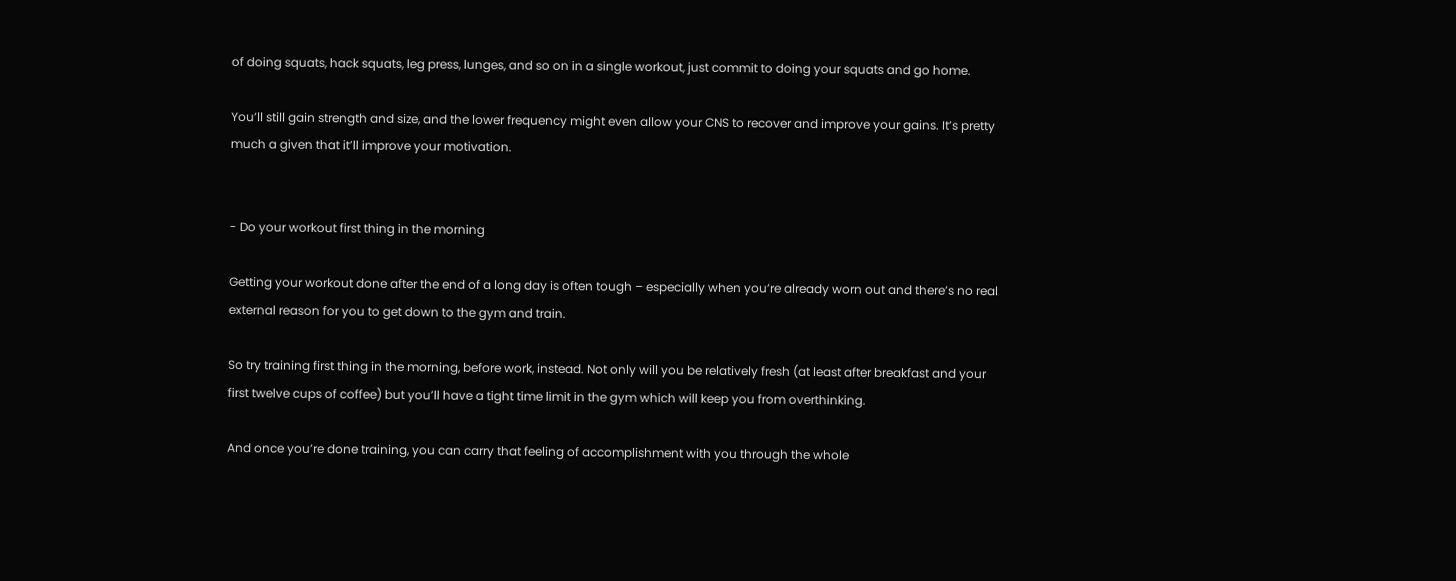of doing squats, hack squats, leg press, lunges, and so on in a single workout, just commit to doing your squats and go home.

You’ll still gain strength and size, and the lower frequency might even allow your CNS to recover and improve your gains. It’s pretty much a given that it’ll improve your motivation.


- Do your workout first thing in the morning

Getting your workout done after the end of a long day is often tough – especially when you’re already worn out and there’s no real external reason for you to get down to the gym and train.

So try training first thing in the morning, before work, instead. Not only will you be relatively fresh (at least after breakfast and your first twelve cups of coffee) but you’ll have a tight time limit in the gym which will keep you from overthinking.

And once you’re done training, you can carry that feeling of accomplishment with you through the whole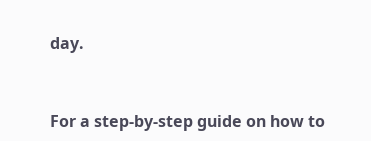day.


For a step-by-step guide on how to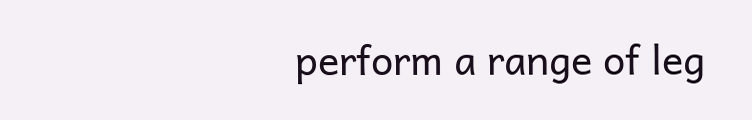perform a range of leg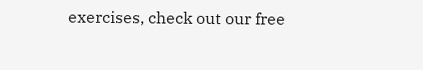exercises, check out our free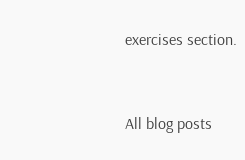exercises section.



All blog posts